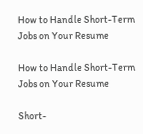How to Handle Short-Term Jobs on Your Resume

How to Handle Short-Term Jobs on Your Resume

Short-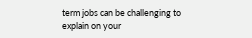term jobs can be challenging to explain on your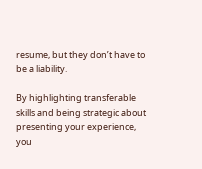resume, but they don’t have to be a liability.

By highlighting transferable skills and being strategic about presenting your experience, you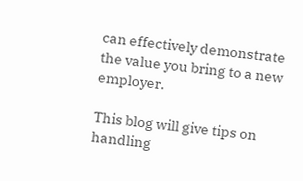can effectively demonstrate the value you bring to a new employer.

This blog will give tips on handling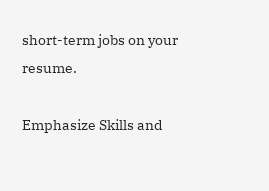short-term jobs on your resume.

Emphasize Skills and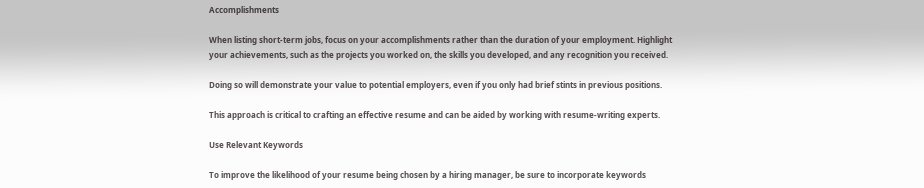Accomplishments

When listing short-term jobs, focus on your accomplishments rather than the duration of your employment. Highlight your achievements, such as the projects you worked on, the skills you developed, and any recognition you received.

Doing so will demonstrate your value to potential employers, even if you only had brief stints in previous positions.

This approach is critical to crafting an effective resume and can be aided by working with resume-writing experts.

Use Relevant Keywords

To improve the likelihood of your resume being chosen by a hiring manager, be sure to incorporate keywords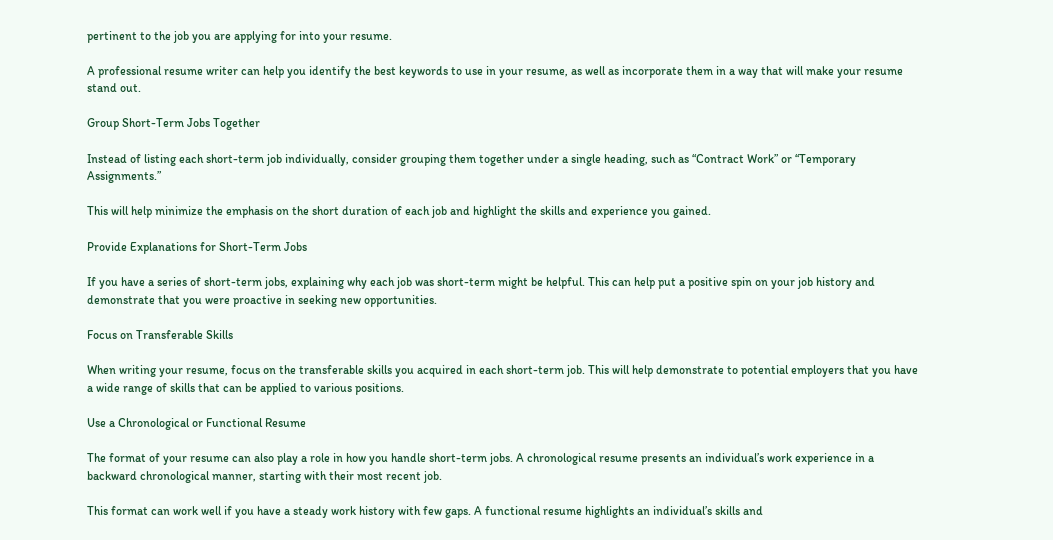pertinent to the job you are applying for into your resume.

A professional resume writer can help you identify the best keywords to use in your resume, as well as incorporate them in a way that will make your resume stand out.

Group Short-Term Jobs Together

Instead of listing each short-term job individually, consider grouping them together under a single heading, such as “Contract Work” or “Temporary Assignments.”

This will help minimize the emphasis on the short duration of each job and highlight the skills and experience you gained.

Provide Explanations for Short-Term Jobs

If you have a series of short-term jobs, explaining why each job was short-term might be helpful. This can help put a positive spin on your job history and demonstrate that you were proactive in seeking new opportunities.

Focus on Transferable Skills

When writing your resume, focus on the transferable skills you acquired in each short-term job. This will help demonstrate to potential employers that you have a wide range of skills that can be applied to various positions.

Use a Chronological or Functional Resume

The format of your resume can also play a role in how you handle short-term jobs. A chronological resume presents an individual’s work experience in a backward chronological manner, starting with their most recent job.

This format can work well if you have a steady work history with few gaps. A functional resume highlights an individual’s skills and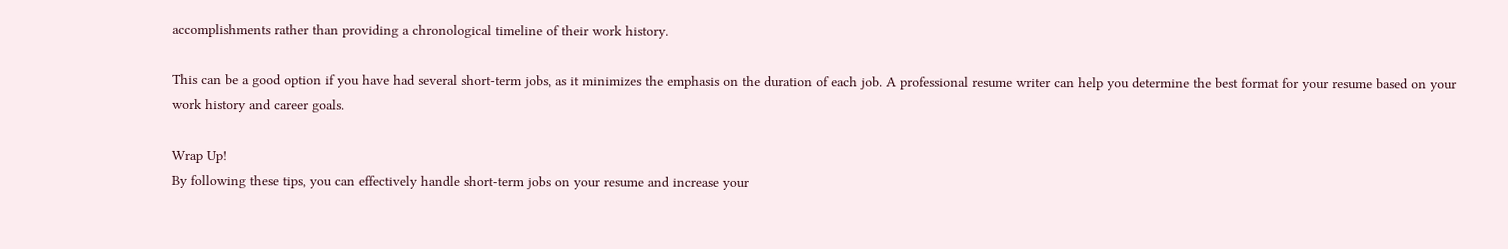accomplishments rather than providing a chronological timeline of their work history.

This can be a good option if you have had several short-term jobs, as it minimizes the emphasis on the duration of each job. A professional resume writer can help you determine the best format for your resume based on your work history and career goals.

Wrap Up!
By following these tips, you can effectively handle short-term jobs on your resume and increase your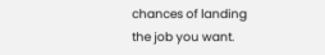chances of landing the job you want.